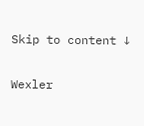Skip to content ↓

Wexler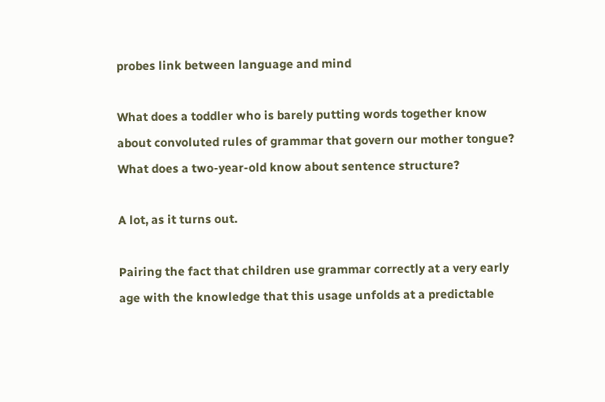probes link between language and mind

What does a toddler who is barely putting words together know about convoluted rules of grammar that govern our mother tongue? What does a two-year-old know about sentence structure?

A lot, as it turns out.

Pairing the fact that children use grammar correctly at a very early age with the knowledge that this usage unfolds at a predictable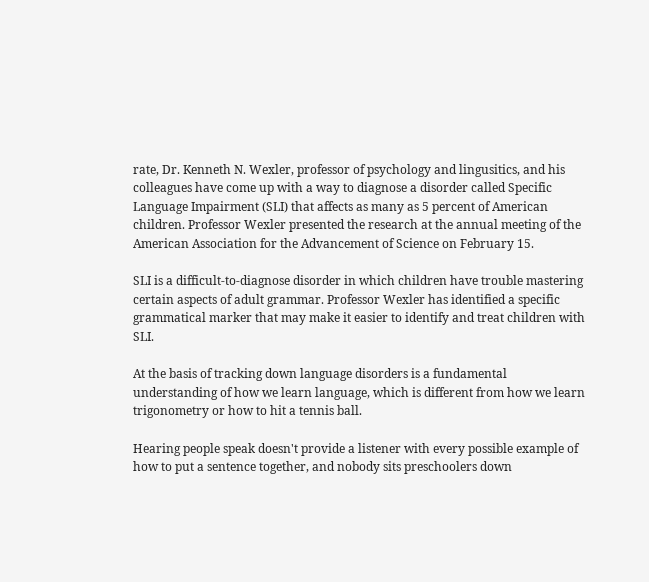rate, Dr. Kenneth N. Wexler, professor of psychology and lingusitics, and his colleagues have come up with a way to diagnose a disorder called Specific Language Impairment (SLI) that affects as many as 5 percent of American children. Professor Wexler presented the research at the annual meeting of the American Association for the Advancement of Science on February 15.

SLI is a difficult-to-diagnose disorder in which children have trouble mastering certain aspects of adult grammar. Professor Wexler has identified a specific grammatical marker that may make it easier to identify and treat children with SLI.

At the basis of tracking down language disorders is a fundamental understanding of how we learn language, which is different from how we learn trigonometry or how to hit a tennis ball.

Hearing people speak doesn't provide a listener with every possible example of how to put a sentence together, and nobody sits preschoolers down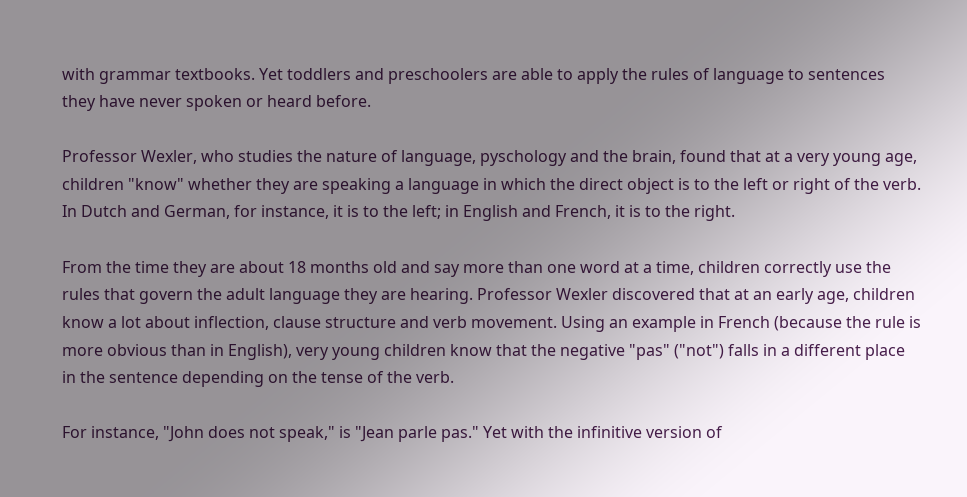with grammar textbooks. Yet toddlers and preschoolers are able to apply the rules of language to sentences they have never spoken or heard before.

Professor Wexler, who studies the nature of language, pyschology and the brain, found that at a very young age, children "know" whether they are speaking a language in which the direct object is to the left or right of the verb. In Dutch and German, for instance, it is to the left; in English and French, it is to the right.

From the time they are about 18 months old and say more than one word at a time, children correctly use the rules that govern the adult language they are hearing. Professor Wexler discovered that at an early age, children know a lot about inflection, clause structure and verb movement. Using an example in French (because the rule is more obvious than in English), very young children know that the negative "pas" ("not") falls in a different place in the sentence depending on the tense of the verb.

For instance, "John does not speak," is "Jean parle pas." Yet with the infinitive version of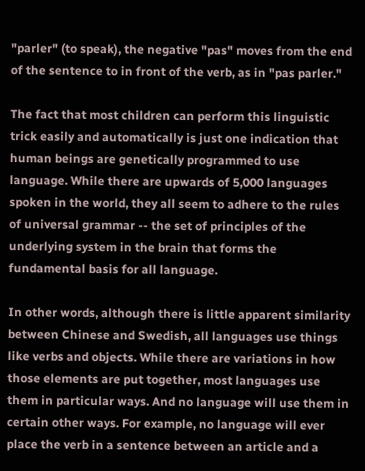"parler" (to speak), the negative "pas" moves from the end of the sentence to in front of the verb, as in "pas parler."

The fact that most children can perform this linguistic trick easily and automatically is just one indication that human beings are genetically programmed to use language. While there are upwards of 5,000 languages spoken in the world, they all seem to adhere to the rules of universal grammar -- the set of principles of the underlying system in the brain that forms the fundamental basis for all language.

In other words, although there is little apparent similarity between Chinese and Swedish, all languages use things like verbs and objects. While there are variations in how those elements are put together, most languages use them in particular ways. And no language will use them in certain other ways. For example, no language will ever place the verb in a sentence between an article and a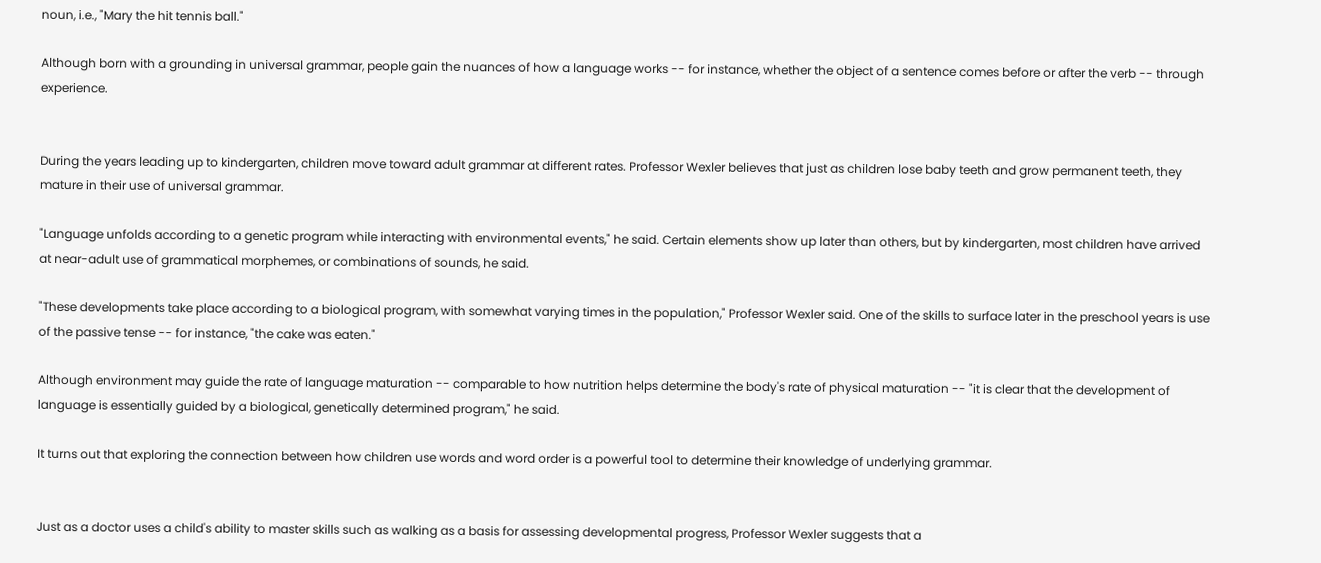noun, i.e., "Mary the hit tennis ball."

Although born with a grounding in universal grammar, people gain the nuances of how a language works -- for instance, whether the object of a sentence comes before or after the verb -- through experience.


During the years leading up to kindergarten, children move toward adult grammar at different rates. Professor Wexler believes that just as children lose baby teeth and grow permanent teeth, they mature in their use of universal grammar.

"Language unfolds according to a genetic program while interacting with environmental events," he said. Certain elements show up later than others, but by kindergarten, most children have arrived at near-adult use of grammatical morphemes, or combinations of sounds, he said.

"These developments take place according to a biological program, with somewhat varying times in the population," Professor Wexler said. One of the skills to surface later in the preschool years is use of the passive tense -- for instance, "the cake was eaten."

Although environment may guide the rate of language maturation -- comparable to how nutrition helps determine the body's rate of physical maturation -- "it is clear that the development of language is essentially guided by a biological, genetically determined program," he said.

It turns out that exploring the connection between how children use words and word order is a powerful tool to determine their knowledge of underlying grammar.


Just as a doctor uses a child's ability to master skills such as walking as a basis for assessing developmental progress, Professor Wexler suggests that a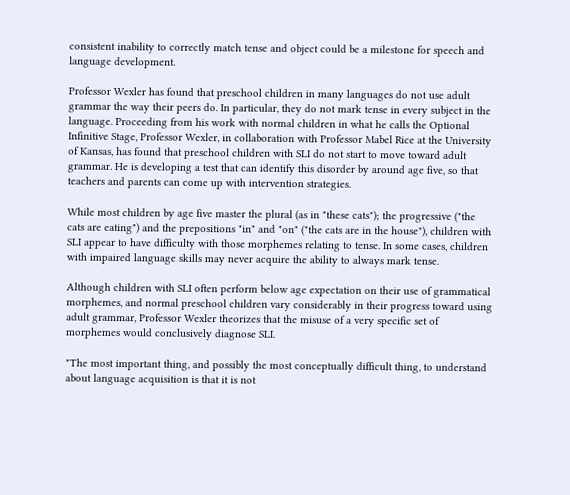consistent inability to correctly match tense and object could be a milestone for speech and language development.

Professor Wexler has found that preschool children in many languages do not use adult grammar the way their peers do. In particular, they do not mark tense in every subject in the language. Proceeding from his work with normal children in what he calls the Optional Infinitive Stage, Professor Wexler, in collaboration with Professor Mabel Rice at the University of Kansas, has found that preschool children with SLI do not start to move toward adult grammar. He is developing a test that can identify this disorder by around age five, so that teachers and parents can come up with intervention strategies.

While most children by age five master the plural (as in "these cats"); the progressive ("the cats are eating") and the prepositions "in" and "on" ("the cats are in the house"), children with SLI appear to have difficulty with those morphemes relating to tense. In some cases, children with impaired language skills may never acquire the ability to always mark tense.

Although children with SLI often perform below age expectation on their use of grammatical morphemes, and normal preschool children vary considerably in their progress toward using adult grammar, Professor Wexler theorizes that the misuse of a very specific set of morphemes would conclusively diagnose SLI.

"The most important thing, and possibly the most conceptually difficult thing, to understand about language acquisition is that it is not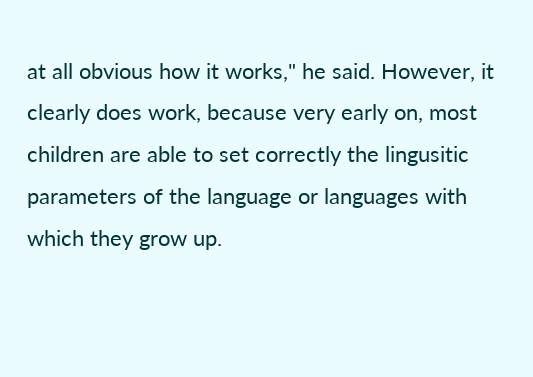at all obvious how it works," he said. However, it clearly does work, because very early on, most children are able to set correctly the lingusitic parameters of the language or languages with which they grow up.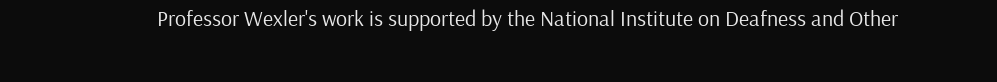Professor Wexler's work is supported by the National Institute on Deafness and Other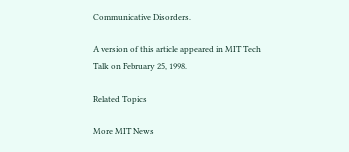Communicative Disorders.

A version of this article appeared in MIT Tech Talk on February 25, 1998.

Related Topics

More MIT News